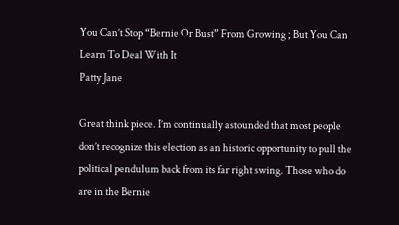You Can’t Stop “Bernie Or Bust” From Growing ; But You Can Learn To Deal With It
Patty Jane

Great think piece. I’m continually astounded that most people don’t recognize this election as an historic opportunity to pull the political pendulum back from its far right swing. Those who do are in the Bernie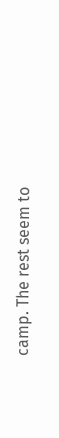camp. The rest seem to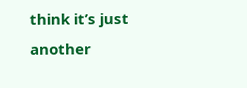think it’s just another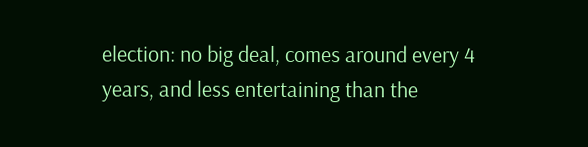election: no big deal, comes around every 4 years, and less entertaining than the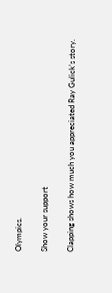Olympics.

Show your support

Clapping shows how much you appreciated Ray Gulick’s story.